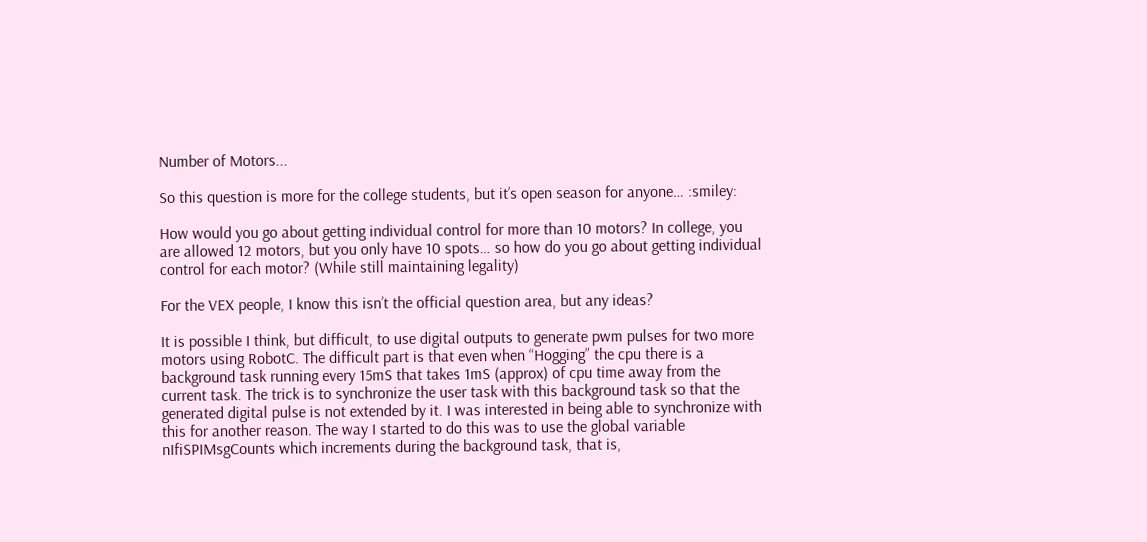Number of Motors...

So this question is more for the college students, but it’s open season for anyone… :smiley:

How would you go about getting individual control for more than 10 motors? In college, you are allowed 12 motors, but you only have 10 spots… so how do you go about getting individual control for each motor? (While still maintaining legality)

For the VEX people, I know this isn’t the official question area, but any ideas?

It is possible I think, but difficult, to use digital outputs to generate pwm pulses for two more motors using RobotC. The difficult part is that even when “Hogging” the cpu there is a background task running every 15mS that takes 1mS (approx) of cpu time away from the current task. The trick is to synchronize the user task with this background task so that the generated digital pulse is not extended by it. I was interested in being able to synchronize with this for another reason. The way I started to do this was to use the global variable nIfiSPIMsgCounts which increments during the background task, that is,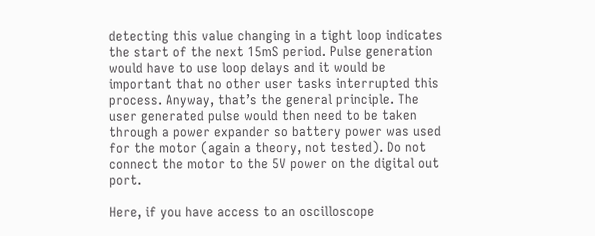detecting this value changing in a tight loop indicates the start of the next 15mS period. Pulse generation would have to use loop delays and it would be important that no other user tasks interrupted this process. Anyway, that’s the general principle. The user generated pulse would then need to be taken through a power expander so battery power was used for the motor (again a theory, not tested). Do not connect the motor to the 5V power on the digital out port.

Here, if you have access to an oscilloscope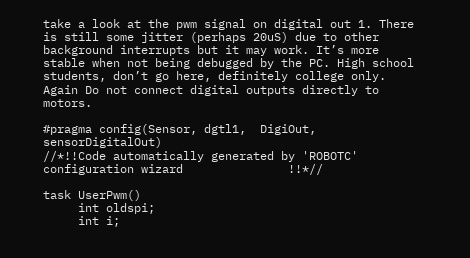take a look at the pwm signal on digital out 1. There is still some jitter (perhaps 20uS) due to other background interrupts but it may work. It’s more stable when not being debugged by the PC. High school students, don’t go here, definitely college only. Again Do not connect digital outputs directly to motors.

#pragma config(Sensor, dgtl1,  DigiOut,             sensorDigitalOut)
//*!!Code automatically generated by 'ROBOTC' configuration wizard               !!*//

task UserPwm()
     int oldspi;
     int i;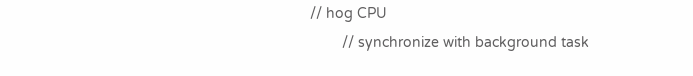// hog CPU
        // synchronize with background task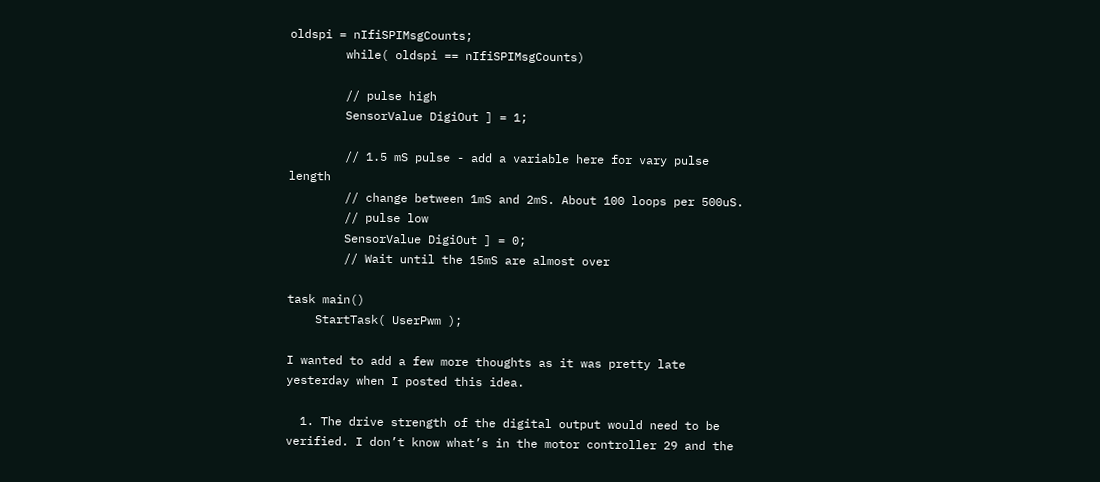oldspi = nIfiSPIMsgCounts;
        while( oldspi == nIfiSPIMsgCounts)

        // pulse high
        SensorValue DigiOut ] = 1;

        // 1.5 mS pulse - add a variable here for vary pulse length
        // change between 1mS and 2mS. About 100 loops per 500uS.
        // pulse low
        SensorValue DigiOut ] = 0;
        // Wait until the 15mS are almost over

task main()
    StartTask( UserPwm );

I wanted to add a few more thoughts as it was pretty late yesterday when I posted this idea.

  1. The drive strength of the digital output would need to be verified. I don’t know what’s in the motor controller 29 and the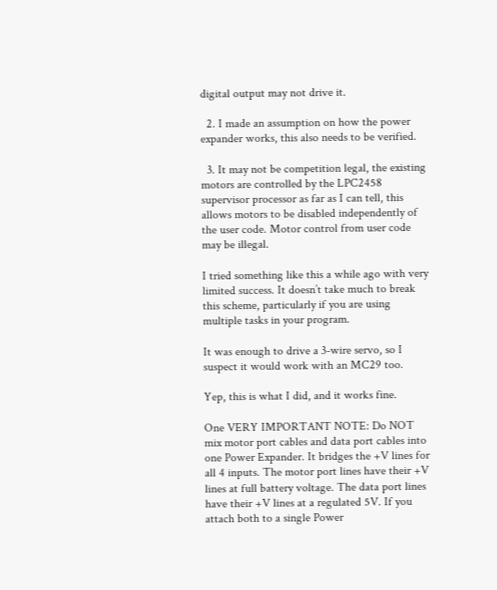digital output may not drive it.

  2. I made an assumption on how the power expander works, this also needs to be verified.

  3. It may not be competition legal, the existing motors are controlled by the LPC2458 supervisor processor as far as I can tell, this allows motors to be disabled independently of the user code. Motor control from user code may be illegal.

I tried something like this a while ago with very limited success. It doesn’t take much to break this scheme, particularly if you are using multiple tasks in your program.

It was enough to drive a 3-wire servo, so I suspect it would work with an MC29 too.

Yep, this is what I did, and it works fine.

One VERY IMPORTANT NOTE: Do NOT mix motor port cables and data port cables into one Power Expander. It bridges the +V lines for all 4 inputs. The motor port lines have their +V lines at full battery voltage. The data port lines have their +V lines at a regulated 5V. If you attach both to a single Power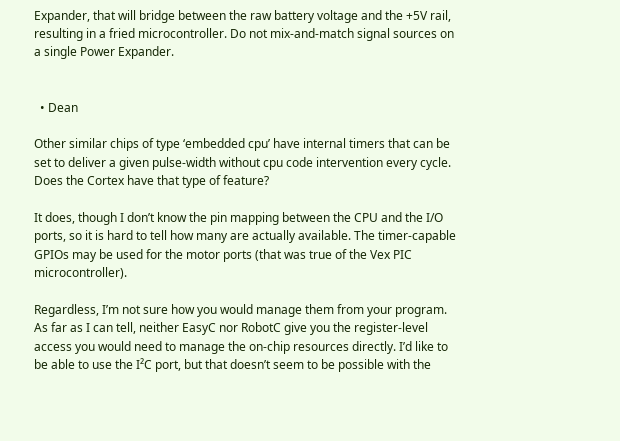Expander, that will bridge between the raw battery voltage and the +5V rail, resulting in a fried microcontroller. Do not mix-and-match signal sources on a single Power Expander.


  • Dean

Other similar chips of type ‘embedded cpu’ have internal timers that can be set to deliver a given pulse-width without cpu code intervention every cycle.
Does the Cortex have that type of feature?

It does, though I don’t know the pin mapping between the CPU and the I/O ports, so it is hard to tell how many are actually available. The timer-capable GPIOs may be used for the motor ports (that was true of the Vex PIC microcontroller).

Regardless, I’m not sure how you would manage them from your program. As far as I can tell, neither EasyC nor RobotC give you the register-level access you would need to manage the on-chip resources directly. I’d like to be able to use the I²C port, but that doesn’t seem to be possible with the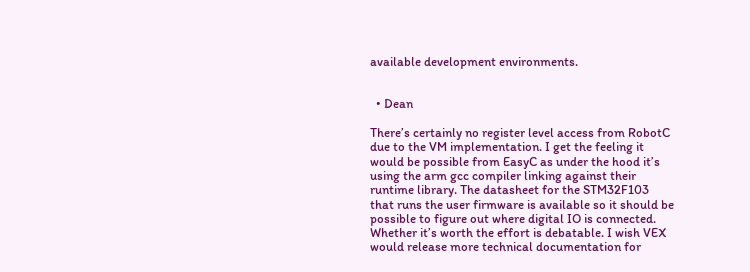available development environments.


  • Dean

There’s certainly no register level access from RobotC due to the VM implementation. I get the feeling it would be possible from EasyC as under the hood it’s using the arm gcc compiler linking against their runtime library. The datasheet for the STM32F103 that runs the user firmware is available so it should be possible to figure out where digital IO is connected. Whether it’s worth the effort is debatable. I wish VEX would release more technical documentation for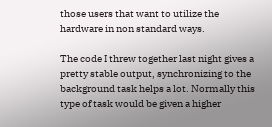those users that want to utilize the hardware in non standard ways.

The code I threw together last night gives a pretty stable output, synchronizing to the background task helps a lot. Normally this type of task would be given a higher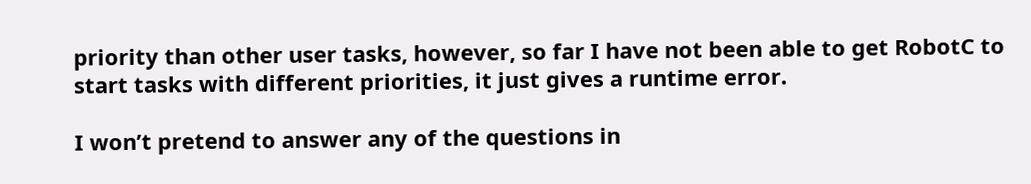priority than other user tasks, however, so far I have not been able to get RobotC to start tasks with different priorities, it just gives a runtime error.

I won’t pretend to answer any of the questions in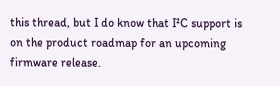this thread, but I do know that I²C support is on the product roadmap for an upcoming firmware release.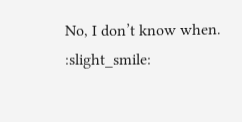No, I don’t know when. :slight_smile: